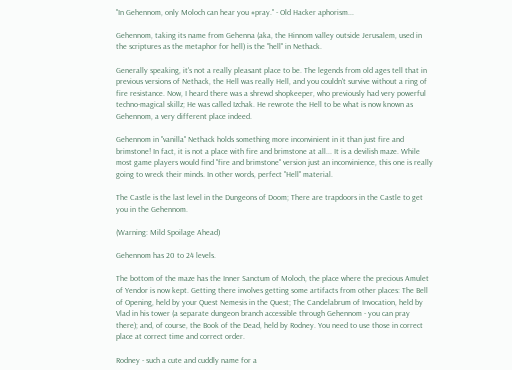"In Gehennom, only Moloch can hear you #pray." - Old Hacker aphorism...

Gehennom, taking its name from Gehenna (aka, the Hinnom valley outside Jerusalem, used in the scriptures as the metaphor for hell) is the "hell" in Nethack.

Generally speaking, it's not a really pleasant place to be. The legends from old ages tell that in previous versions of Nethack, the Hell was really Hell, and you couldn't survive without a ring of fire resistance. Now, I heard there was a shrewd shopkeeper, who previously had very powerful techno-magical skillz; He was called Izchak. He rewrote the Hell to be what is now known as Gehennom, a very different place indeed.

Gehennom in "vanilla" Nethack holds something more inconvinient in it than just fire and brimstone! In fact, it is not a place with fire and brimstone at all... It is a devilish maze. While most game players would find "fire and brimstone" version just an inconvinience, this one is really going to wreck their minds. In other words, perfect "Hell" material.

The Castle is the last level in the Dungeons of Doom; There are trapdoors in the Castle to get you in the Gehennom.

(Warning: Mild Spoilage Ahead)

Gehennom has 20 to 24 levels.

The bottom of the maze has the Inner Sanctum of Moloch, the place where the precious Amulet of Yendor is now kept. Getting there involves getting some artifacts from other places: The Bell of Opening, held by your Quest Nemesis in the Quest; The Candelabrum of Invocation, held by Vlad in his tower (a separate dungeon branch accessible through Gehennom - you can pray there); and, of course, the Book of the Dead, held by Rodney. You need to use those in correct place at correct time and correct order.

Rodney - such a cute and cuddly name for a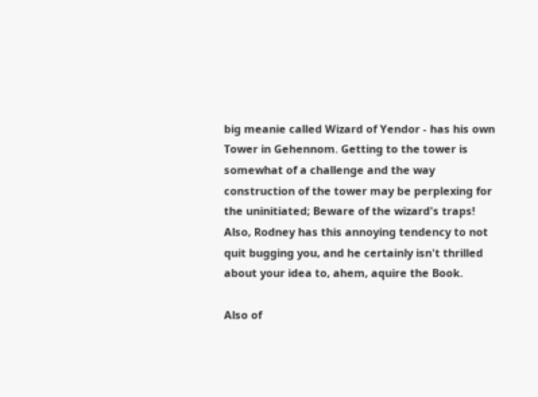big meanie called Wizard of Yendor - has his own Tower in Gehennom. Getting to the tower is somewhat of a challenge and the way construction of the tower may be perplexing for the uninitiated; Beware of the wizard's traps! Also, Rodney has this annoying tendency to not quit bugging you, and he certainly isn't thrilled about your idea to, ahem, aquire the Book.

Also of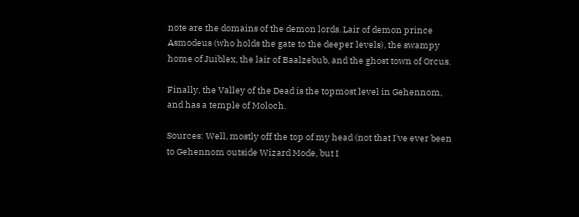note are the domains of the demon lords. Lair of demon prince Asmodeus (who holds the gate to the deeper levels), the swampy home of Juiblex, the lair of Baalzebub, and the ghost town of Orcus.

Finally, the Valley of the Dead is the topmost level in Gehennom, and has a temple of Moloch.

Sources: Well, mostly off the top of my head (not that I've ever been to Gehennom outside Wizard Mode, but I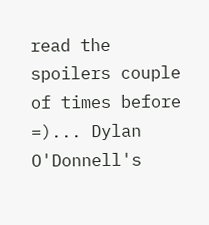read the spoilers couple of times before =)... Dylan O'Donnell's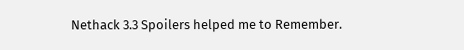Nethack 3.3 Spoilers helped me to Remember.